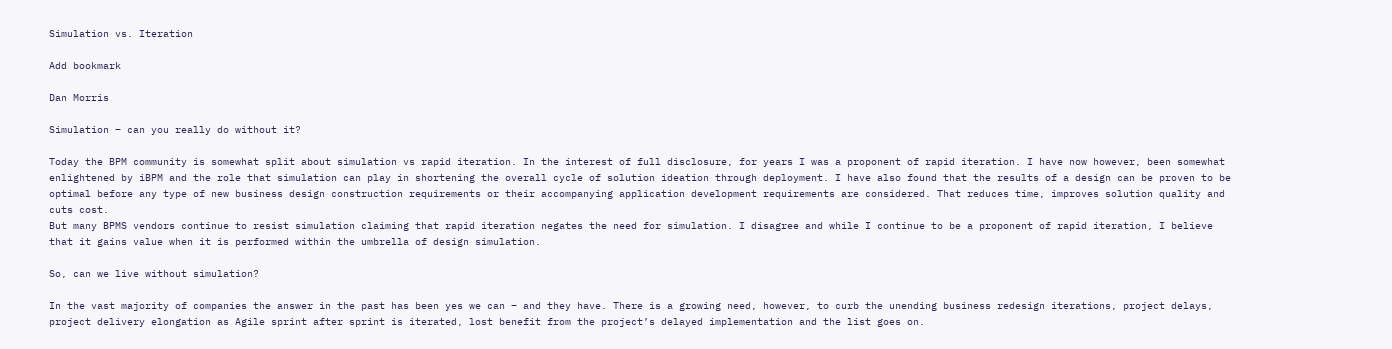Simulation vs. Iteration

Add bookmark

Dan Morris

Simulation – can you really do without it?

Today the BPM community is somewhat split about simulation vs rapid iteration. In the interest of full disclosure, for years I was a proponent of rapid iteration. I have now however, been somewhat enlightened by iBPM and the role that simulation can play in shortening the overall cycle of solution ideation through deployment. I have also found that the results of a design can be proven to be optimal before any type of new business design construction requirements or their accompanying application development requirements are considered. That reduces time, improves solution quality and cuts cost.
But many BPMS vendors continue to resist simulation claiming that rapid iteration negates the need for simulation. I disagree and while I continue to be a proponent of rapid iteration, I believe that it gains value when it is performed within the umbrella of design simulation.

So, can we live without simulation?

In the vast majority of companies the answer in the past has been yes we can – and they have. There is a growing need, however, to curb the unending business redesign iterations, project delays, project delivery elongation as Agile sprint after sprint is iterated, lost benefit from the project’s delayed implementation and the list goes on.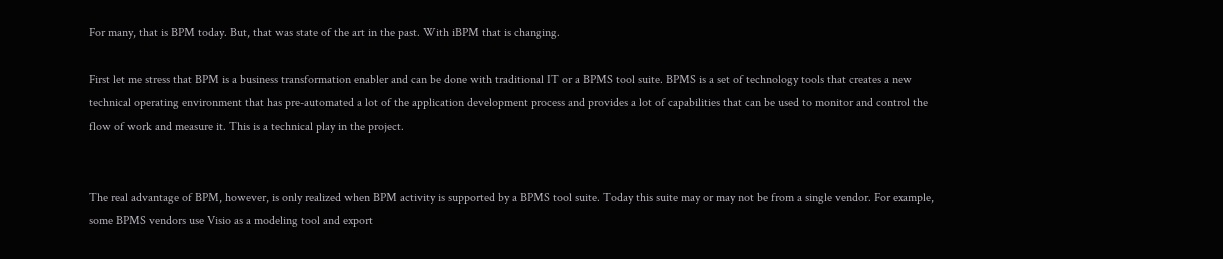For many, that is BPM today. But, that was state of the art in the past. With iBPM that is changing.

First let me stress that BPM is a business transformation enabler and can be done with traditional IT or a BPMS tool suite. BPMS is a set of technology tools that creates a new technical operating environment that has pre-automated a lot of the application development process and provides a lot of capabilities that can be used to monitor and control the flow of work and measure it. This is a technical play in the project.


The real advantage of BPM, however, is only realized when BPM activity is supported by a BPMS tool suite. Today this suite may or may not be from a single vendor. For example, some BPMS vendors use Visio as a modeling tool and export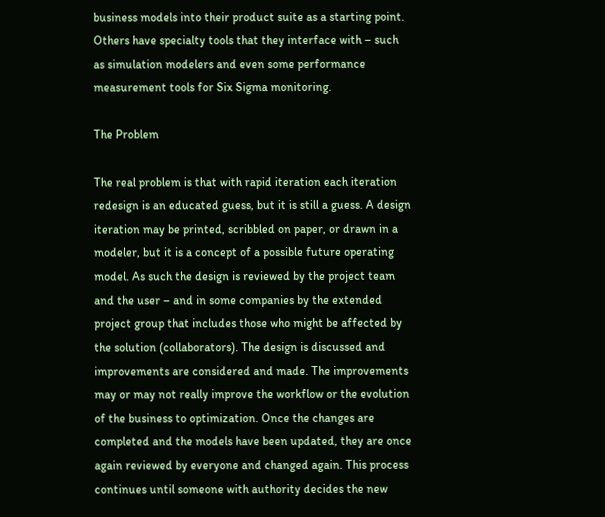business models into their product suite as a starting point. Others have specialty tools that they interface with – such as simulation modelers and even some performance measurement tools for Six Sigma monitoring.

The Problem

The real problem is that with rapid iteration each iteration redesign is an educated guess, but it is still a guess. A design iteration may be printed, scribbled on paper, or drawn in a modeler, but it is a concept of a possible future operating model. As such the design is reviewed by the project team and the user – and in some companies by the extended project group that includes those who might be affected by the solution (collaborators). The design is discussed and improvements are considered and made. The improvements may or may not really improve the workflow or the evolution of the business to optimization. Once the changes are completed and the models have been updated, they are once again reviewed by everyone and changed again. This process continues until someone with authority decides the new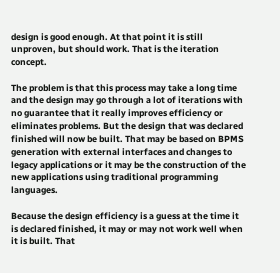design is good enough. At that point it is still unproven, but should work. That is the iteration concept.

The problem is that this process may take a long time and the design may go through a lot of iterations with no guarantee that it really improves efficiency or eliminates problems. But the design that was declared finished will now be built. That may be based on BPMS generation with external interfaces and changes to legacy applications or it may be the construction of the new applications using traditional programming languages.

Because the design efficiency is a guess at the time it is declared finished, it may or may not work well when it is built. That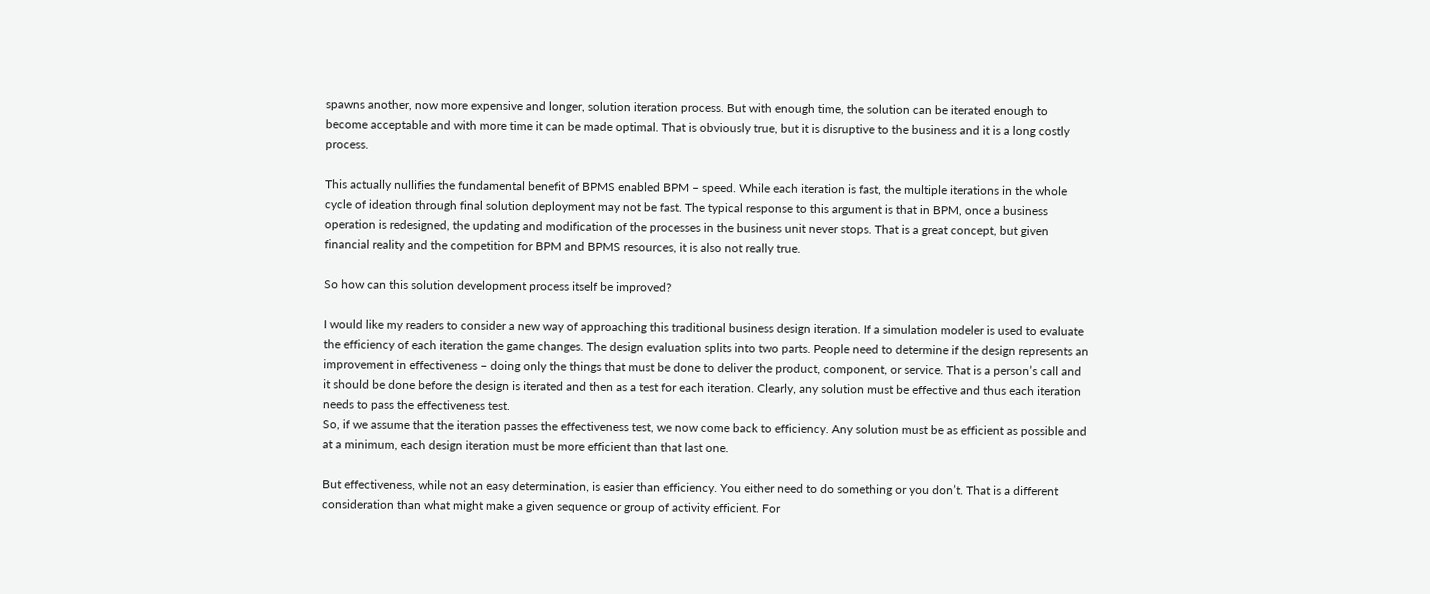spawns another, now more expensive and longer, solution iteration process. But with enough time, the solution can be iterated enough to become acceptable and with more time it can be made optimal. That is obviously true, but it is disruptive to the business and it is a long costly process.

This actually nullifies the fundamental benefit of BPMS enabled BPM – speed. While each iteration is fast, the multiple iterations in the whole cycle of ideation through final solution deployment may not be fast. The typical response to this argument is that in BPM, once a business operation is redesigned, the updating and modification of the processes in the business unit never stops. That is a great concept, but given financial reality and the competition for BPM and BPMS resources, it is also not really true.

So how can this solution development process itself be improved?

I would like my readers to consider a new way of approaching this traditional business design iteration. If a simulation modeler is used to evaluate the efficiency of each iteration the game changes. The design evaluation splits into two parts. People need to determine if the design represents an improvement in effectiveness – doing only the things that must be done to deliver the product, component, or service. That is a person’s call and it should be done before the design is iterated and then as a test for each iteration. Clearly, any solution must be effective and thus each iteration needs to pass the effectiveness test.
So, if we assume that the iteration passes the effectiveness test, we now come back to efficiency. Any solution must be as efficient as possible and at a minimum, each design iteration must be more efficient than that last one.

But effectiveness, while not an easy determination, is easier than efficiency. You either need to do something or you don’t. That is a different consideration than what might make a given sequence or group of activity efficient. For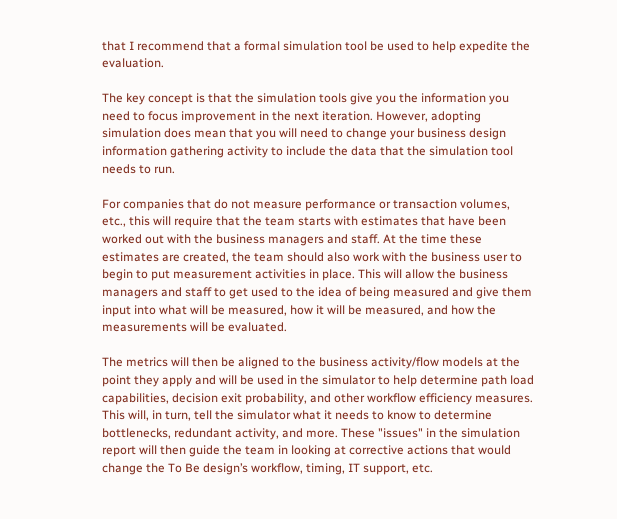that I recommend that a formal simulation tool be used to help expedite the evaluation.

The key concept is that the simulation tools give you the information you need to focus improvement in the next iteration. However, adopting simulation does mean that you will need to change your business design information gathering activity to include the data that the simulation tool needs to run.

For companies that do not measure performance or transaction volumes, etc., this will require that the team starts with estimates that have been worked out with the business managers and staff. At the time these estimates are created, the team should also work with the business user to begin to put measurement activities in place. This will allow the business managers and staff to get used to the idea of being measured and give them input into what will be measured, how it will be measured, and how the measurements will be evaluated.

The metrics will then be aligned to the business activity/flow models at the point they apply and will be used in the simulator to help determine path load capabilities, decision exit probability, and other workflow efficiency measures. This will, in turn, tell the simulator what it needs to know to determine bottlenecks, redundant activity, and more. These "issues" in the simulation report will then guide the team in looking at corrective actions that would change the To Be design’s workflow, timing, IT support, etc.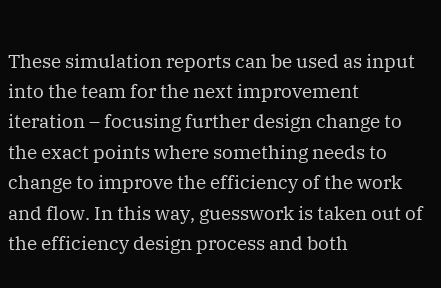These simulation reports can be used as input into the team for the next improvement iteration – focusing further design change to the exact points where something needs to change to improve the efficiency of the work and flow. In this way, guesswork is taken out of the efficiency design process and both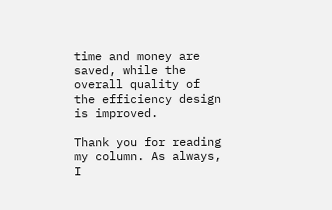time and money are saved, while the overall quality of the efficiency design is improved.

Thank you for reading my column. As always, I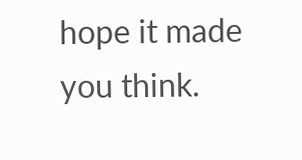hope it made you think.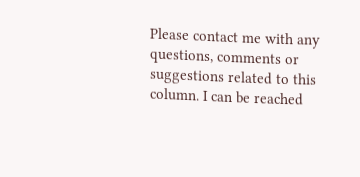Please contact me with any questions, comments or suggestions related to this column. I can be reached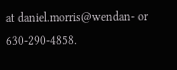at daniel.morris@wendan- or 630-290-4858.